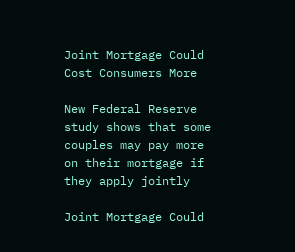Joint Mortgage Could Cost Consumers More

New Federal Reserve study shows that some couples may pay more on their mortgage if they apply jointly

Joint Mortgage Could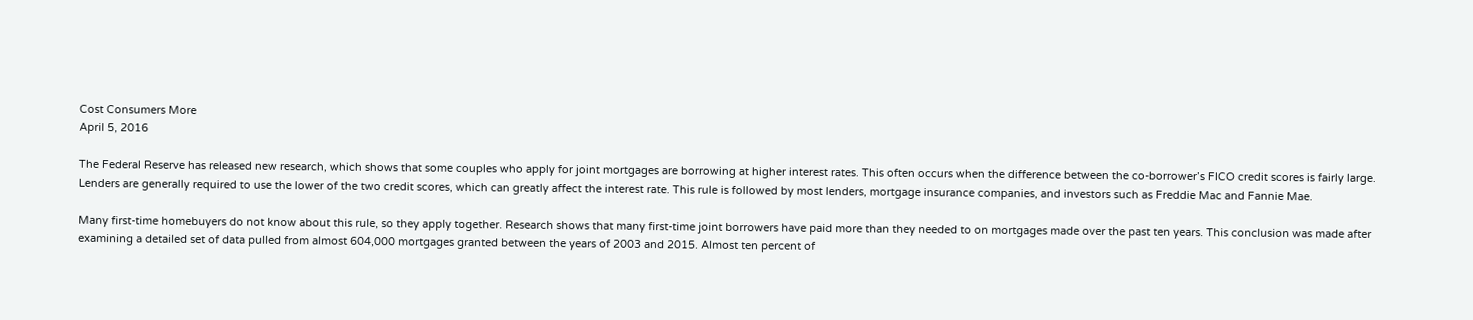Cost Consumers More
April 5, 2016

The Federal Reserve has released new research, which shows that some couples who apply for joint mortgages are borrowing at higher interest rates. This often occurs when the difference between the co-borrower’s FICO credit scores is fairly large. Lenders are generally required to use the lower of the two credit scores, which can greatly affect the interest rate. This rule is followed by most lenders, mortgage insurance companies, and investors such as Freddie Mac and Fannie Mae.

Many first-time homebuyers do not know about this rule, so they apply together. Research shows that many first-time joint borrowers have paid more than they needed to on mortgages made over the past ten years. This conclusion was made after examining a detailed set of data pulled from almost 604,000 mortgages granted between the years of 2003 and 2015. Almost ten percent of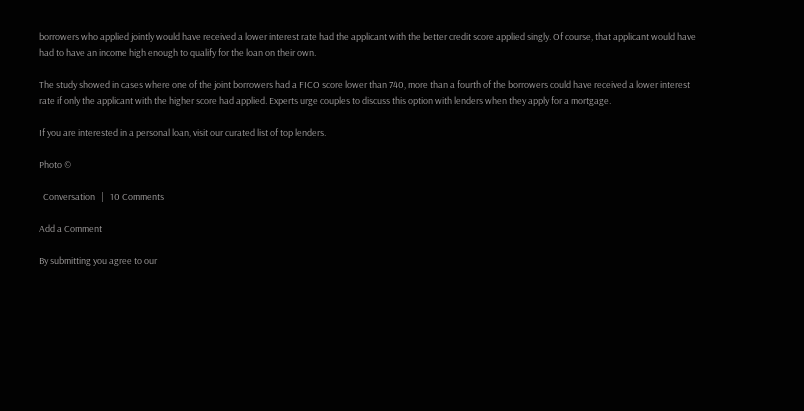borrowers who applied jointly would have received a lower interest rate had the applicant with the better credit score applied singly. Of course, that applicant would have had to have an income high enough to qualify for the loan on their own.

The study showed in cases where one of the joint borrowers had a FICO score lower than 740, more than a fourth of the borrowers could have received a lower interest rate if only the applicant with the higher score had applied. Experts urge couples to discuss this option with lenders when they apply for a mortgage.

If you are interested in a personal loan, visit our curated list of top lenders.

Photo ©

  Conversation   |   10 Comments

Add a Comment

By submitting you agree to our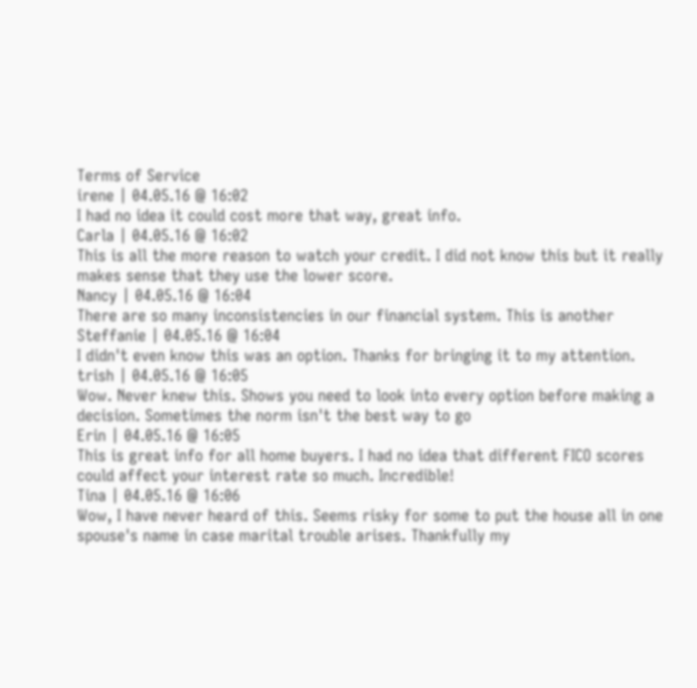Terms of Service
irene | 04.05.16 @ 16:02
I had no idea it could cost more that way, great info.
Carla | 04.05.16 @ 16:02
This is all the more reason to watch your credit. I did not know this but it really makes sense that they use the lower score.
Nancy | 04.05.16 @ 16:04
There are so many inconsistencies in our financial system. This is another
Steffanie | 04.05.16 @ 16:04
I didn't even know this was an option. Thanks for bringing it to my attention.
trish | 04.05.16 @ 16:05
Wow. Never knew this. Shows you need to look into every option before making a decision. Sometimes the norm isn't the best way to go
Erin | 04.05.16 @ 16:05
This is great info for all home buyers. I had no idea that different FICO scores could affect your interest rate so much. Incredible!
Tina | 04.05.16 @ 16:06
Wow, I have never heard of this. Seems risky for some to put the house all in one spouse's name in case marital trouble arises. Thankfully my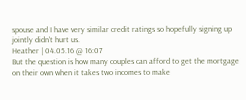spouse and I have very similar credit ratings so hopefully signing up jointly didn't hurt us.
Heather | 04.05.16 @ 16:07
But the question is how many couples can afford to get the mortgage on their own when it takes two incomes to make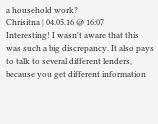a household work?
Chrisitna | 04.05.16 @ 16:07
Interesting! I wasn't aware that this was such a big discrepancy. It also pays to talk to several different lenders, because you get different information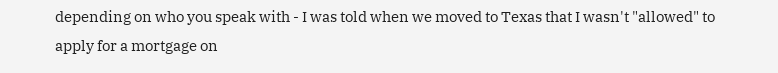depending on who you speak with - I was told when we moved to Texas that I wasn't "allowed" to apply for a mortgage on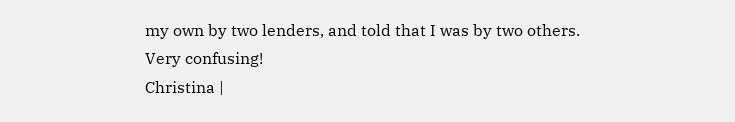my own by two lenders, and told that I was by two others. Very confusing!
Christina |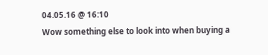04.05.16 @ 16:10
Wow something else to look into when buying a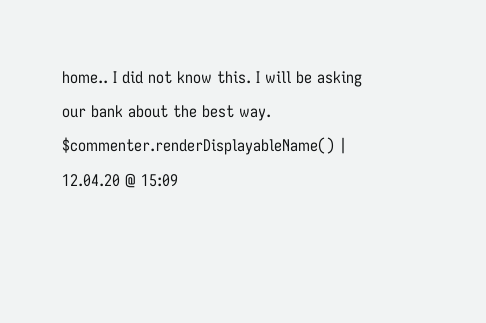home.. I did not know this. I will be asking our bank about the best way.
$commenter.renderDisplayableName() | 12.04.20 @ 15:09